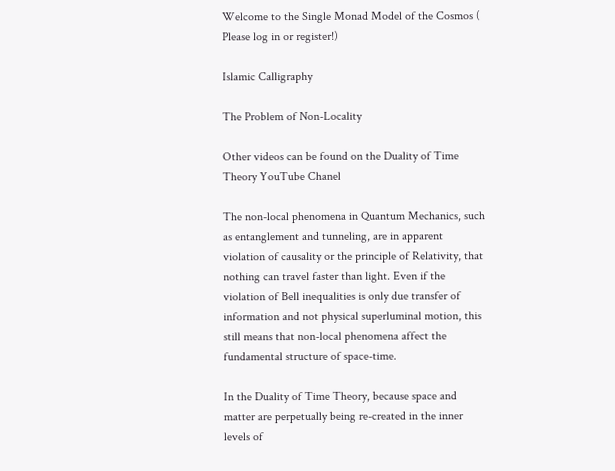Welcome to the Single Monad Model of the Cosmos ( Please log in or register!)

Islamic Calligraphy

The Problem of Non-Locality

Other videos can be found on the Duality of Time Theory YouTube Chanel

The non-local phenomena in Quantum Mechanics, such as entanglement and tunneling, are in apparent violation of causality or the principle of Relativity, that nothing can travel faster than light. Even if the violation of Bell inequalities is only due transfer of information and not physical superluminal motion, this still means that non-local phenomena affect the fundamental structure of space-time.

In the Duality of Time Theory, because space and matter are perpetually being re-created in the inner levels of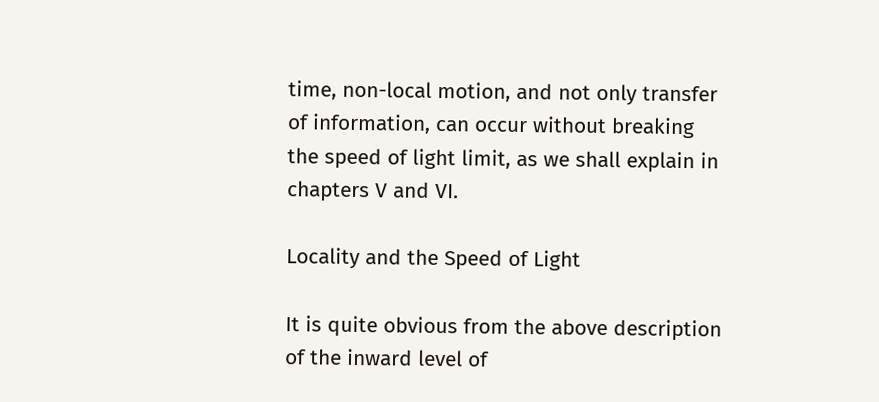time, non-local motion, and not only transfer of information, can occur without breaking the speed of light limit, as we shall explain in chapters V and VI.

Locality and the Speed of Light

It is quite obvious from the above description of the inward level of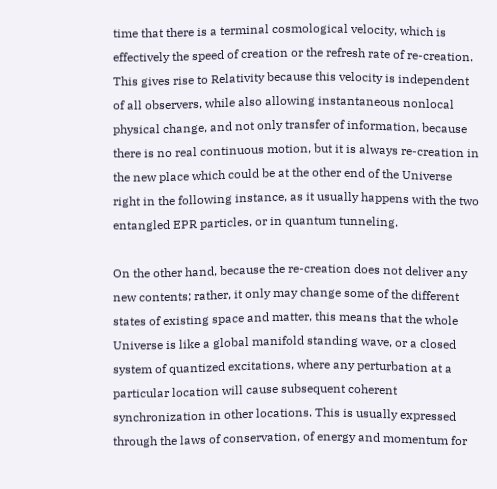time that there is a terminal cosmological velocity, which is effectively the speed of creation or the refresh rate of re-creation. This gives rise to Relativity because this velocity is independent of all observers, while also allowing instantaneous nonlocal physical change, and not only transfer of information, because there is no real continuous motion, but it is always re-creation in the new place which could be at the other end of the Universe right in the following instance, as it usually happens with the two entangled EPR particles, or in quantum tunneling.

On the other hand, because the re-creation does not deliver any new contents; rather, it only may change some of the different states of existing space and matter, this means that the whole Universe is like a global manifold standing wave, or a closed system of quantized excitations, where any perturbation at a particular location will cause subsequent coherent synchronization in other locations. This is usually expressed through the laws of conservation, of energy and momentum for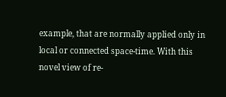example, that are normally applied only in local or connected space-time. With this novel view of re-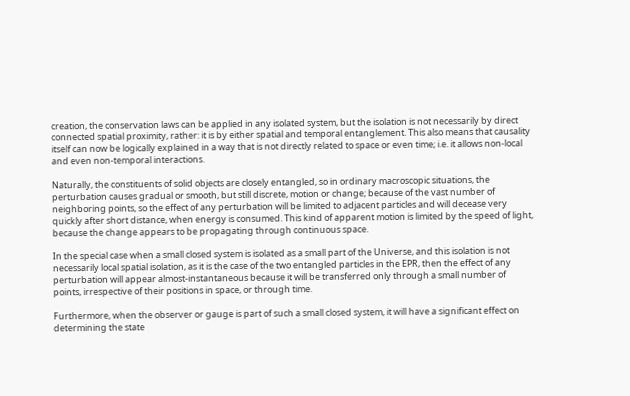creation, the conservation laws can be applied in any isolated system, but the isolation is not necessarily by direct connected spatial proximity, rather: it is by either spatial and temporal entanglement. This also means that causality itself can now be logically explained in a way that is not directly related to space or even time; i.e. it allows non-local and even non-temporal interactions.

Naturally, the constituents of solid objects are closely entangled, so in ordinary macroscopic situations, the perturbation causes gradual or smooth, but still discrete, motion or change; because of the vast number of neighboring points, so the effect of any perturbation will be limited to adjacent particles and will decease very quickly after short distance, when energy is consumed. This kind of apparent motion is limited by the speed of light, because the change appears to be propagating through continuous space.

In the special case when a small closed system is isolated as a small part of the Universe, and this isolation is not necessarily local spatial isolation, as it is the case of the two entangled particles in the EPR, then the effect of any perturbation will appear almost-instantaneous because it will be transferred only through a small number of points, irrespective of their positions in space, or through time.

Furthermore, when the observer or gauge is part of such a small closed system, it will have a significant effect on determining the state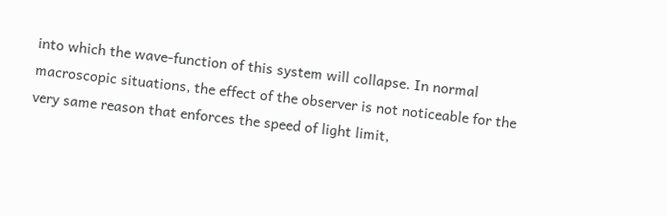into which the wave-function of this system will collapse. In normal macroscopic situations, the effect of the observer is not noticeable for the very same reason that enforces the speed of light limit,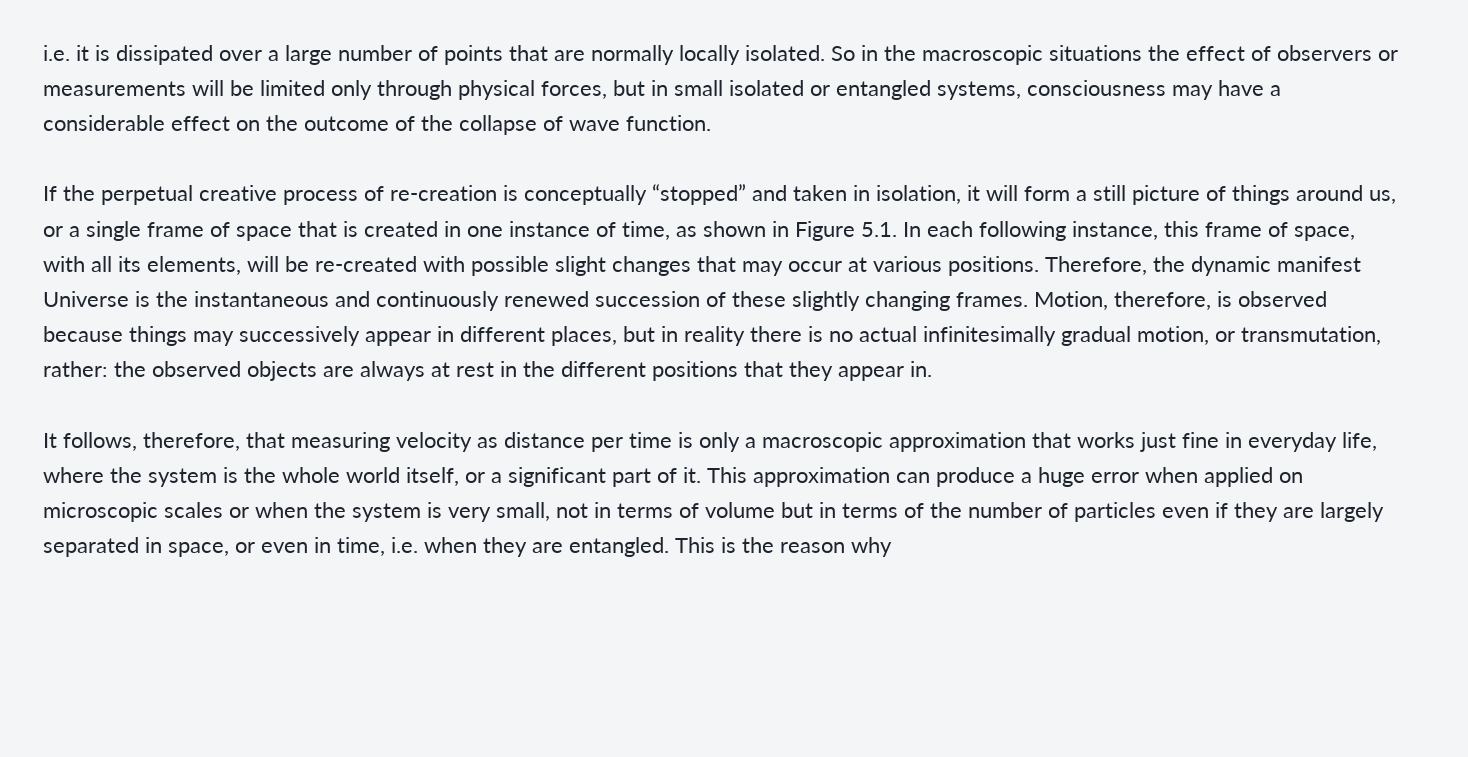i.e. it is dissipated over a large number of points that are normally locally isolated. So in the macroscopic situations the effect of observers or measurements will be limited only through physical forces, but in small isolated or entangled systems, consciousness may have a considerable effect on the outcome of the collapse of wave function.

If the perpetual creative process of re-creation is conceptually “stopped” and taken in isolation, it will form a still picture of things around us, or a single frame of space that is created in one instance of time, as shown in Figure 5.1. In each following instance, this frame of space, with all its elements, will be re-created with possible slight changes that may occur at various positions. Therefore, the dynamic manifest Universe is the instantaneous and continuously renewed succession of these slightly changing frames. Motion, therefore, is observed because things may successively appear in different places, but in reality there is no actual infinitesimally gradual motion, or transmutation, rather: the observed objects are always at rest in the different positions that they appear in.

It follows, therefore, that measuring velocity as distance per time is only a macroscopic approximation that works just fine in everyday life, where the system is the whole world itself, or a significant part of it. This approximation can produce a huge error when applied on microscopic scales or when the system is very small, not in terms of volume but in terms of the number of particles even if they are largely separated in space, or even in time, i.e. when they are entangled. This is the reason why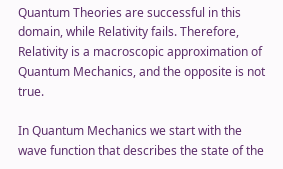Quantum Theories are successful in this domain, while Relativity fails. Therefore, Relativity is a macroscopic approximation of Quantum Mechanics, and the opposite is not true.

In Quantum Mechanics we start with the wave function that describes the state of the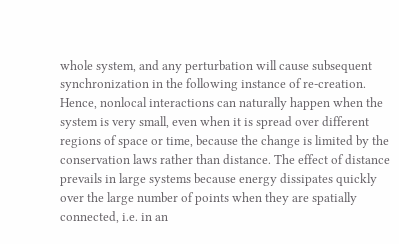whole system, and any perturbation will cause subsequent synchronization in the following instance of re-creation. Hence, nonlocal interactions can naturally happen when the system is very small, even when it is spread over different regions of space or time, because the change is limited by the conservation laws rather than distance. The effect of distance prevails in large systems because energy dissipates quickly over the large number of points when they are spatially connected, i.e. in an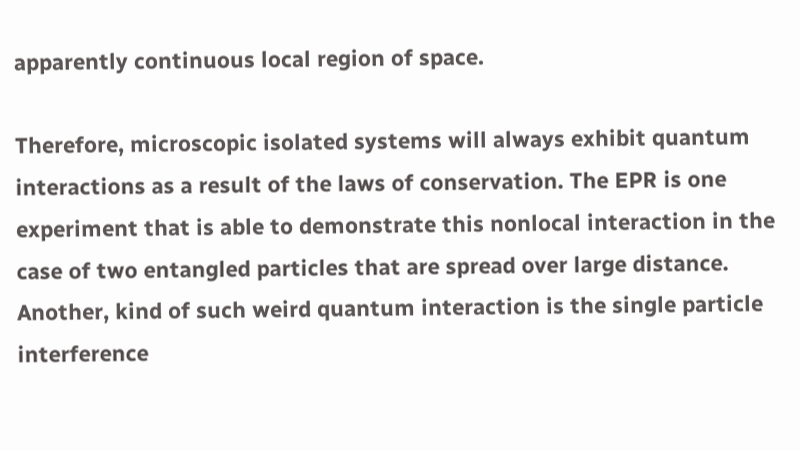apparently continuous local region of space.

Therefore, microscopic isolated systems will always exhibit quantum interactions as a result of the laws of conservation. The EPR is one experiment that is able to demonstrate this nonlocal interaction in the case of two entangled particles that are spread over large distance. Another, kind of such weird quantum interaction is the single particle interference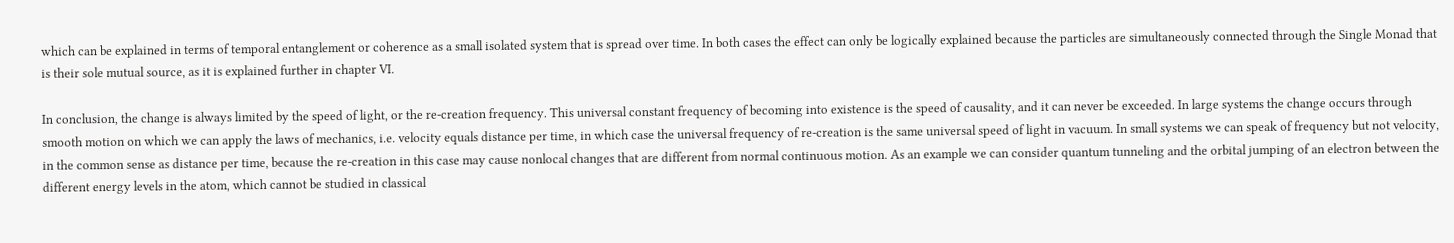which can be explained in terms of temporal entanglement or coherence as a small isolated system that is spread over time. In both cases the effect can only be logically explained because the particles are simultaneously connected through the Single Monad that is their sole mutual source, as it is explained further in chapter VI.

In conclusion, the change is always limited by the speed of light, or the re-creation frequency. This universal constant frequency of becoming into existence is the speed of causality, and it can never be exceeded. In large systems the change occurs through smooth motion on which we can apply the laws of mechanics, i.e. velocity equals distance per time, in which case the universal frequency of re-creation is the same universal speed of light in vacuum. In small systems we can speak of frequency but not velocity, in the common sense as distance per time, because the re-creation in this case may cause nonlocal changes that are different from normal continuous motion. As an example we can consider quantum tunneling and the orbital jumping of an electron between the different energy levels in the atom, which cannot be studied in classical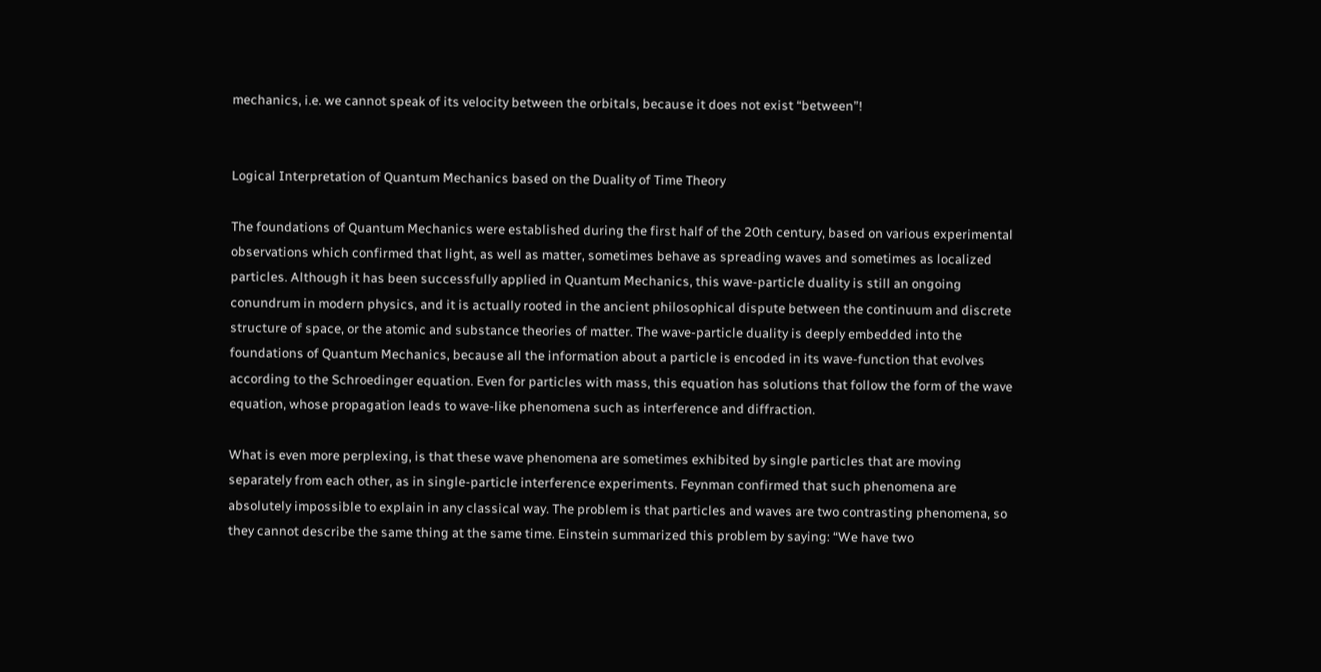mechanics, i.e. we cannot speak of its velocity between the orbitals, because it does not exist “between”!


Logical Interpretation of Quantum Mechanics based on the Duality of Time Theory

The foundations of Quantum Mechanics were established during the first half of the 20th century, based on various experimental observations which confirmed that light, as well as matter, sometimes behave as spreading waves and sometimes as localized particles. Although it has been successfully applied in Quantum Mechanics, this wave-particle duality is still an ongoing conundrum in modern physics, and it is actually rooted in the ancient philosophical dispute between the continuum and discrete structure of space, or the atomic and substance theories of matter. The wave-particle duality is deeply embedded into the foundations of Quantum Mechanics, because all the information about a particle is encoded in its wave-function that evolves according to the Schroedinger equation. Even for particles with mass, this equation has solutions that follow the form of the wave equation, whose propagation leads to wave-like phenomena such as interference and diffraction.

What is even more perplexing, is that these wave phenomena are sometimes exhibited by single particles that are moving separately from each other, as in single-particle interference experiments. Feynman confirmed that such phenomena are absolutely impossible to explain in any classical way. The problem is that particles and waves are two contrasting phenomena, so they cannot describe the same thing at the same time. Einstein summarized this problem by saying: “We have two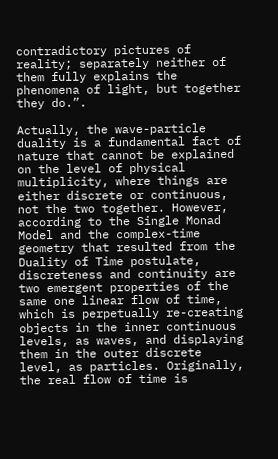contradictory pictures of reality; separately neither of them fully explains the phenomena of light, but together they do.”.

Actually, the wave-particle duality is a fundamental fact of nature that cannot be explained on the level of physical multiplicity, where things are either discrete or continuous, not the two together. However, according to the Single Monad Model and the complex-time geometry that resulted from the Duality of Time postulate, discreteness and continuity are two emergent properties of the same one linear flow of time, which is perpetually re-creating objects in the inner continuous levels, as waves, and displaying them in the outer discrete level, as particles. Originally, the real flow of time is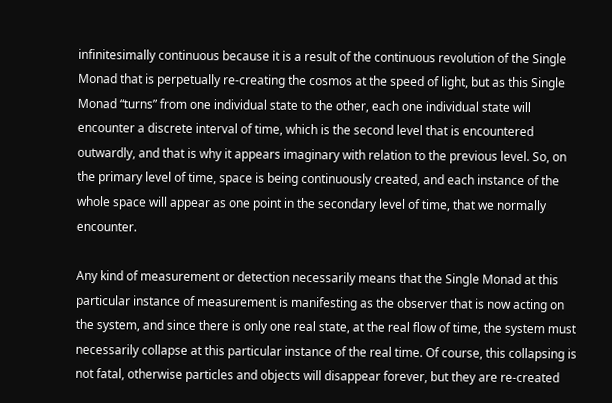infinitesimally continuous because it is a result of the continuous revolution of the Single Monad that is perpetually re-creating the cosmos at the speed of light, but as this Single Monad “turns” from one individual state to the other, each one individual state will encounter a discrete interval of time, which is the second level that is encountered outwardly, and that is why it appears imaginary with relation to the previous level. So, on the primary level of time, space is being continuously created, and each instance of the whole space will appear as one point in the secondary level of time, that we normally encounter.

Any kind of measurement or detection necessarily means that the Single Monad at this particular instance of measurement is manifesting as the observer that is now acting on the system, and since there is only one real state, at the real flow of time, the system must necessarily collapse at this particular instance of the real time. Of course, this collapsing is not fatal, otherwise particles and objects will disappear forever, but they are re-created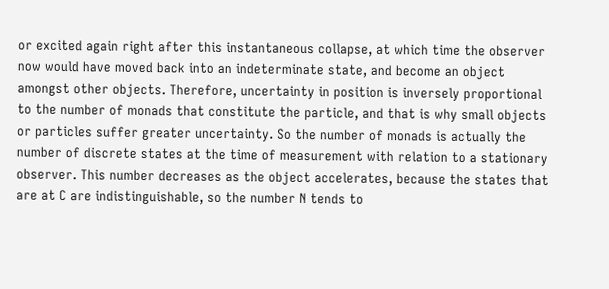or excited again right after this instantaneous collapse, at which time the observer now would have moved back into an indeterminate state, and become an object amongst other objects. Therefore, uncertainty in position is inversely proportional to the number of monads that constitute the particle, and that is why small objects or particles suffer greater uncertainty. So the number of monads is actually the number of discrete states at the time of measurement with relation to a stationary observer. This number decreases as the object accelerates, because the states that are at C are indistinguishable, so the number N tends to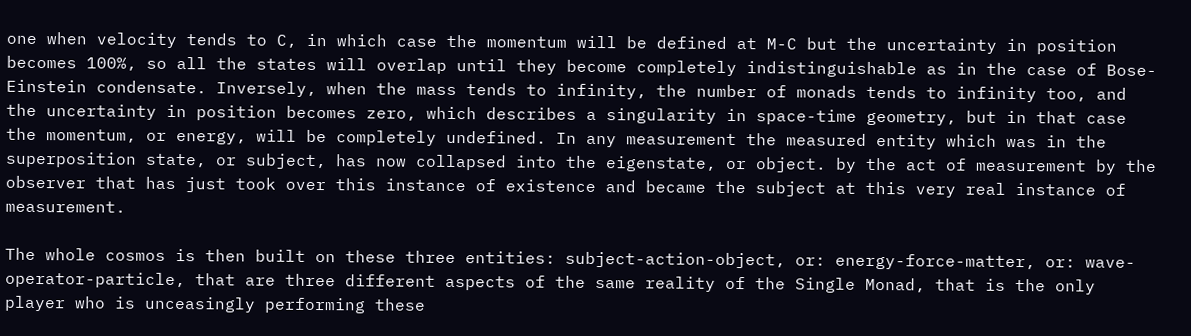one when velocity tends to C, in which case the momentum will be defined at M-C but the uncertainty in position becomes 100%, so all the states will overlap until they become completely indistinguishable as in the case of Bose-Einstein condensate. Inversely, when the mass tends to infinity, the number of monads tends to infinity too, and the uncertainty in position becomes zero, which describes a singularity in space-time geometry, but in that case the momentum, or energy, will be completely undefined. In any measurement the measured entity which was in the superposition state, or subject, has now collapsed into the eigenstate, or object. by the act of measurement by the observer that has just took over this instance of existence and became the subject at this very real instance of measurement.

The whole cosmos is then built on these three entities: subject-action-object, or: energy-force-matter, or: wave-operator-particle, that are three different aspects of the same reality of the Single Monad, that is the only player who is unceasingly performing these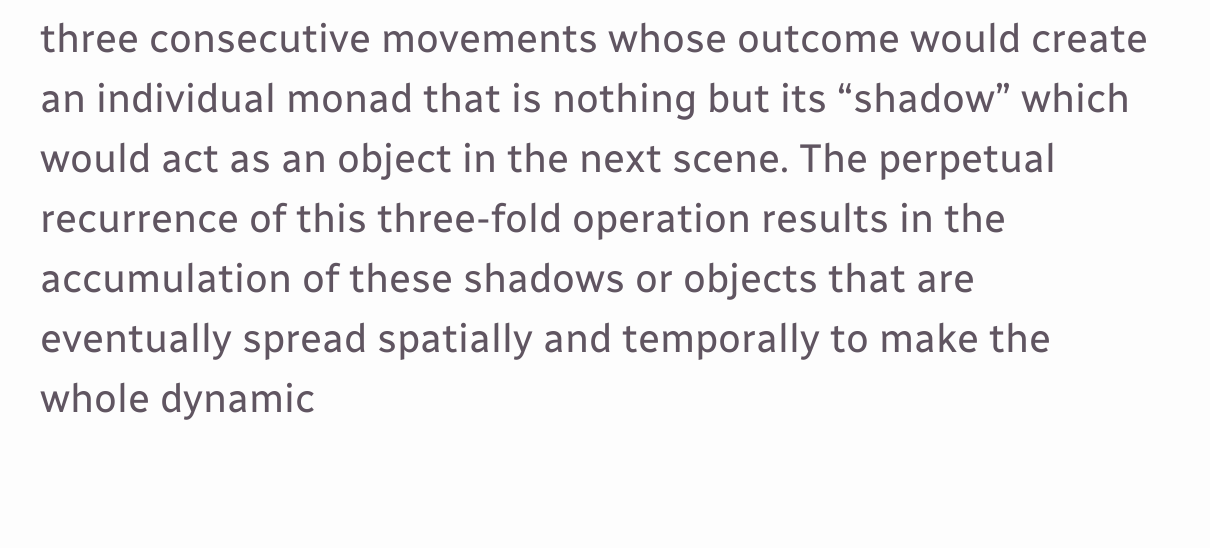three consecutive movements whose outcome would create an individual monad that is nothing but its “shadow” which would act as an object in the next scene. The perpetual recurrence of this three-fold operation results in the accumulation of these shadows or objects that are eventually spread spatially and temporally to make the whole dynamic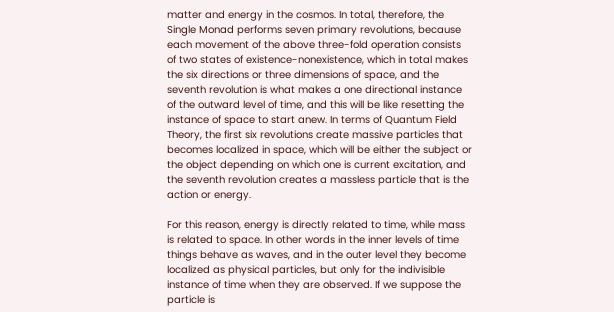matter and energy in the cosmos. In total, therefore, the Single Monad performs seven primary revolutions, because each movement of the above three-fold operation consists of two states of existence-nonexistence, which in total makes the six directions or three dimensions of space, and the seventh revolution is what makes a one directional instance of the outward level of time, and this will be like resetting the instance of space to start anew. In terms of Quantum Field Theory, the first six revolutions create massive particles that becomes localized in space, which will be either the subject or the object depending on which one is current excitation, and the seventh revolution creates a massless particle that is the action or energy.

For this reason, energy is directly related to time, while mass is related to space. In other words in the inner levels of time things behave as waves, and in the outer level they become localized as physical particles, but only for the indivisible instance of time when they are observed. If we suppose the particle is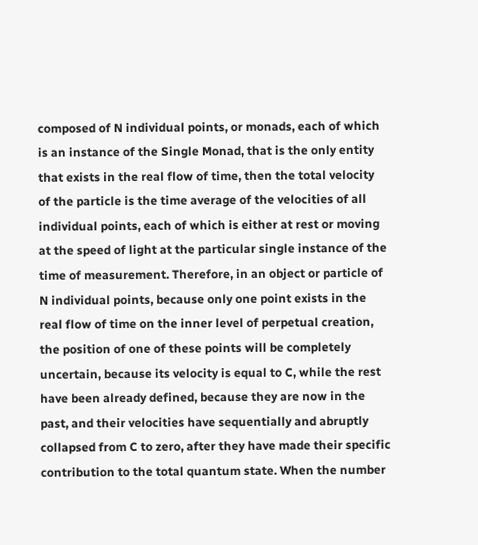composed of N individual points, or monads, each of which is an instance of the Single Monad, that is the only entity that exists in the real flow of time, then the total velocity of the particle is the time average of the velocities of all individual points, each of which is either at rest or moving at the speed of light at the particular single instance of the time of measurement. Therefore, in an object or particle of N individual points, because only one point exists in the real flow of time on the inner level of perpetual creation, the position of one of these points will be completely uncertain, because its velocity is equal to C, while the rest have been already defined, because they are now in the past, and their velocities have sequentially and abruptly collapsed from C to zero, after they have made their specific contribution to the total quantum state. When the number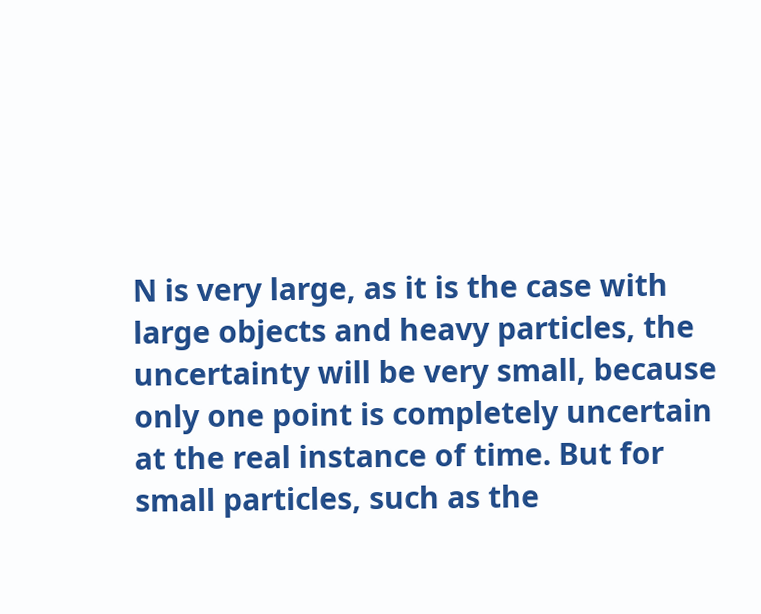N is very large, as it is the case with large objects and heavy particles, the uncertainty will be very small, because only one point is completely uncertain at the real instance of time. But for small particles, such as the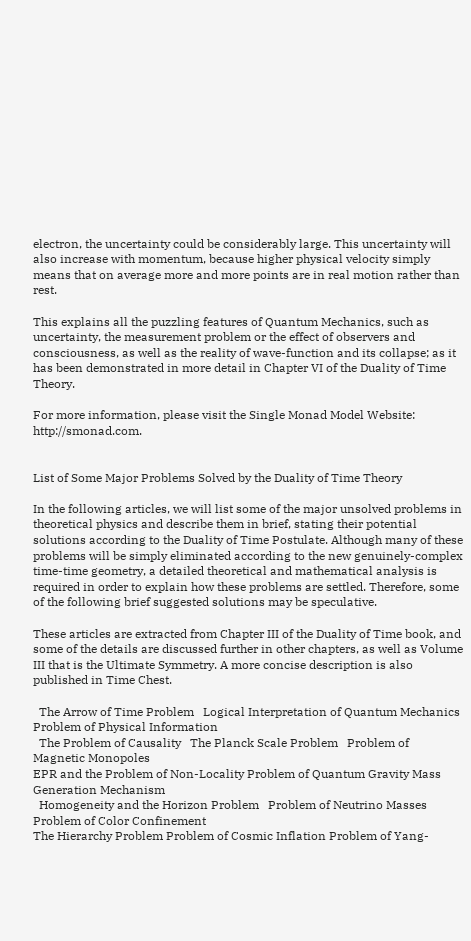electron, the uncertainty could be considerably large. This uncertainty will also increase with momentum, because higher physical velocity simply means that on average more and more points are in real motion rather than rest.

This explains all the puzzling features of Quantum Mechanics, such as uncertainty, the measurement problem or the effect of observers and consciousness, as well as the reality of wave-function and its collapse; as it has been demonstrated in more detail in Chapter VI of the Duality of Time Theory.

For more information, please visit the Single Monad Model Website: http://smonad.com.


List of Some Major Problems Solved by the Duality of Time Theory

In the following articles, we will list some of the major unsolved problems in theoretical physics and describe them in brief, stating their potential solutions according to the Duality of Time Postulate. Although many of these problems will be simply eliminated according to the new genuinely-complex time-time geometry, a detailed theoretical and mathematical analysis is required in order to explain how these problems are settled. Therefore, some of the following brief suggested solutions may be speculative.

These articles are extracted from Chapter III of the Duality of Time book, and some of the details are discussed further in other chapters, as well as Volume III that is the Ultimate Symmetry. A more concise description is also published in Time Chest.

  The Arrow of Time Problem   Logical Interpretation of Quantum Mechanics   Problem of Physical Information
  The Problem of Causality   The Planck Scale Problem   Problem of Magnetic Monopoles
EPR and the Problem of Non-Locality Problem of Quantum Gravity Mass Generation Mechanism
  Homogeneity and the Horizon Problem   Problem of Neutrino Masses   Problem of Color Confinement
The Hierarchy Problem Problem of Cosmic Inflation Problem of Yang-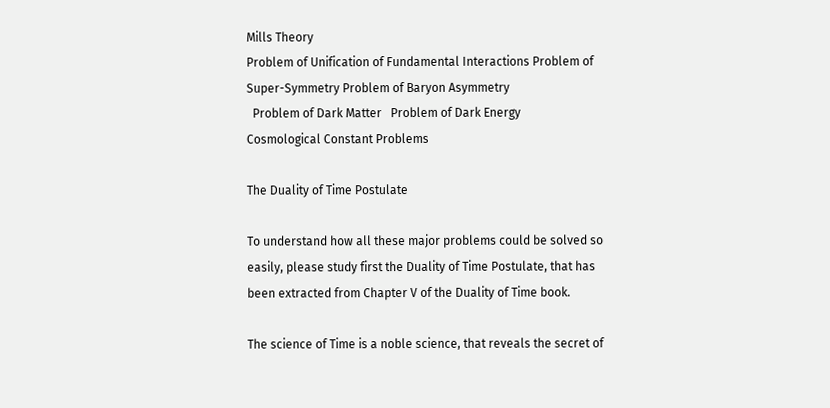Mills Theory
Problem of Unification of Fundamental Interactions Problem of Super-Symmetry Problem of Baryon Asymmetry
  Problem of Dark Matter   Problem of Dark Energy   Cosmological Constant Problems

The Duality of Time Postulate

To understand how all these major problems could be solved so easily, please study first the Duality of Time Postulate, that has been extracted from Chapter V of the Duality of Time book.

The science of Time is a noble science, that reveals the secret of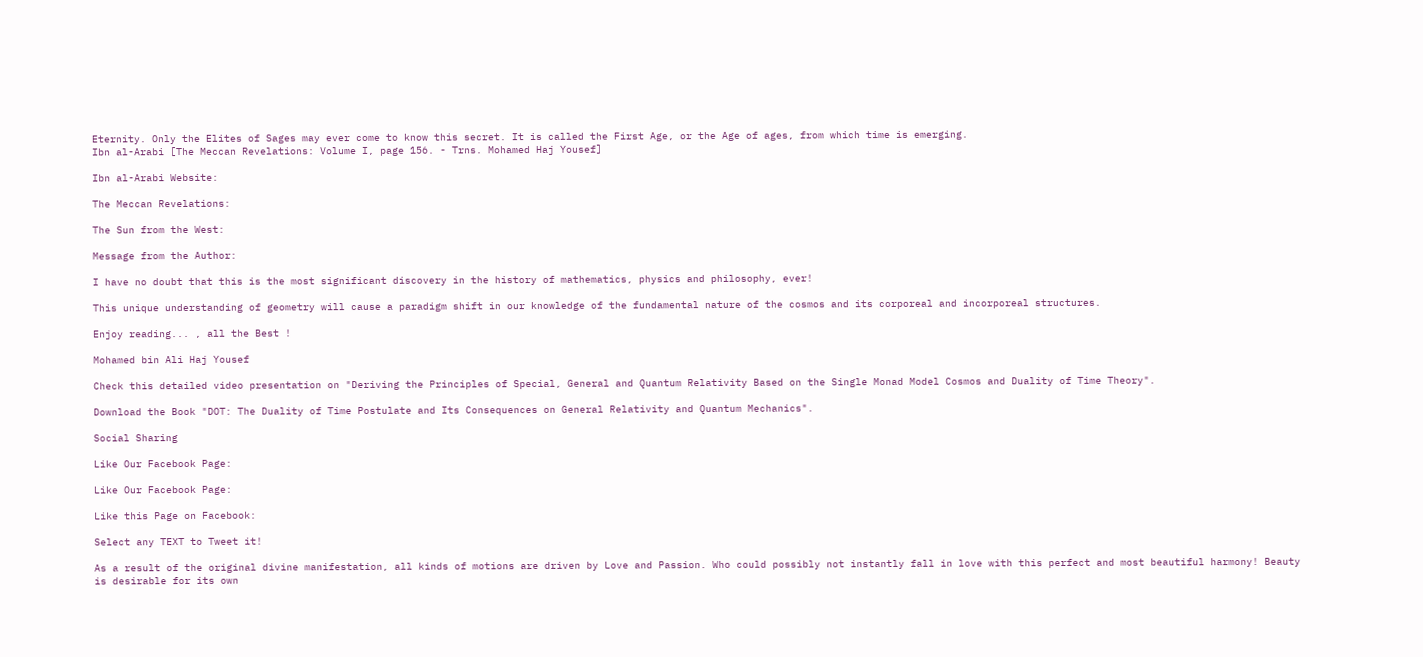Eternity. Only the Elites of Sages may ever come to know this secret. It is called the First Age, or the Age of ages, from which time is emerging.
Ibn al-Arabi [The Meccan Revelations: Volume I, page 156. - Trns. Mohamed Haj Yousef]

Ibn al-Arabi Website:

The Meccan Revelations:

The Sun from the West:

Message from the Author:

I have no doubt that this is the most significant discovery in the history of mathematics, physics and philosophy, ever!

This unique understanding of geometry will cause a paradigm shift in our knowledge of the fundamental nature of the cosmos and its corporeal and incorporeal structures.

Enjoy reading... , all the Best !

Mohamed bin Ali Haj Yousef

Check this detailed video presentation on "Deriving the Principles of Special, General and Quantum Relativity Based on the Single Monad Model Cosmos and Duality of Time Theory".

Download the Book "DOT: The Duality of Time Postulate and Its Consequences on General Relativity and Quantum Mechanics".

Social Sharing

Like Our Facebook Page:

Like Our Facebook Page:

Like this Page on Facebook:

Select any TEXT to Tweet it!

As a result of the original divine manifestation, all kinds of motions are driven by Love and Passion. Who could possibly not instantly fall in love with this perfect and most beautiful harmony! Beauty is desirable for its own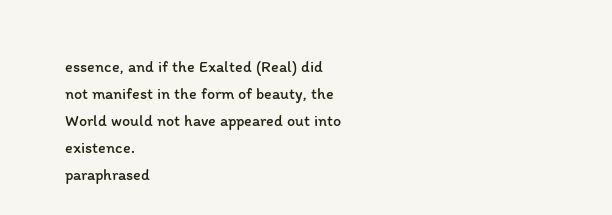essence, and if the Exalted (Real) did not manifest in the form of beauty, the World would not have appeared out into existence.
paraphrased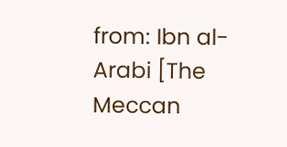from: Ibn al-Arabi [The Meccan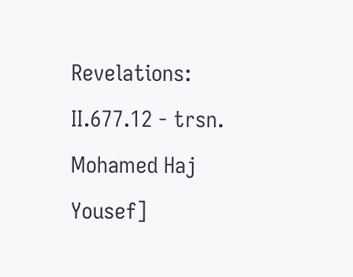Revelations: II.677.12 - trsn. Mohamed Haj Yousef]